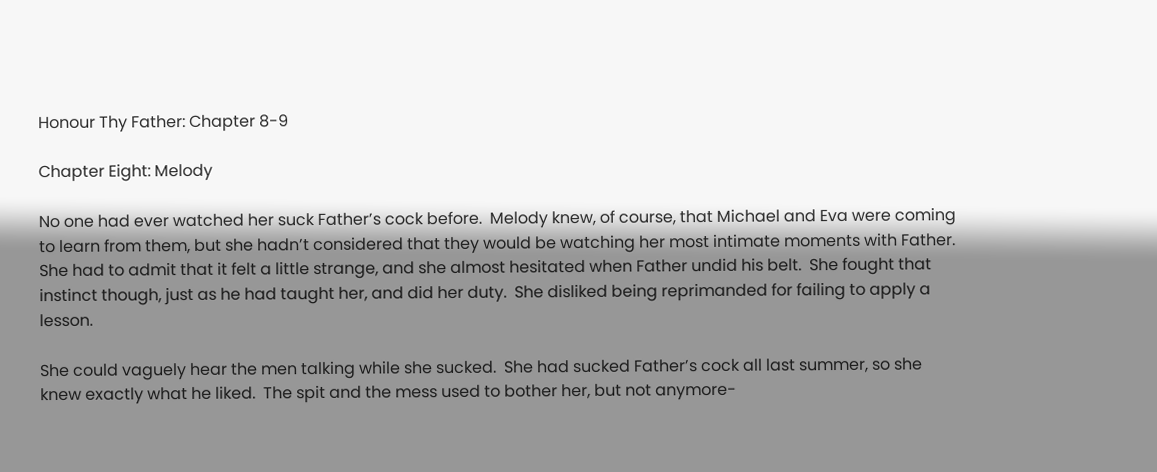Honour Thy Father: Chapter 8-9

Chapter Eight: Melody

No one had ever watched her suck Father’s cock before.  Melody knew, of course, that Michael and Eva were coming to learn from them, but she hadn’t considered that they would be watching her most intimate moments with Father.  She had to admit that it felt a little strange, and she almost hesitated when Father undid his belt.  She fought that instinct though, just as he had taught her, and did her duty.  She disliked being reprimanded for failing to apply a lesson.

She could vaguely hear the men talking while she sucked.  She had sucked Father’s cock all last summer, so she knew exactly what he liked.  The spit and the mess used to bother her, but not anymore-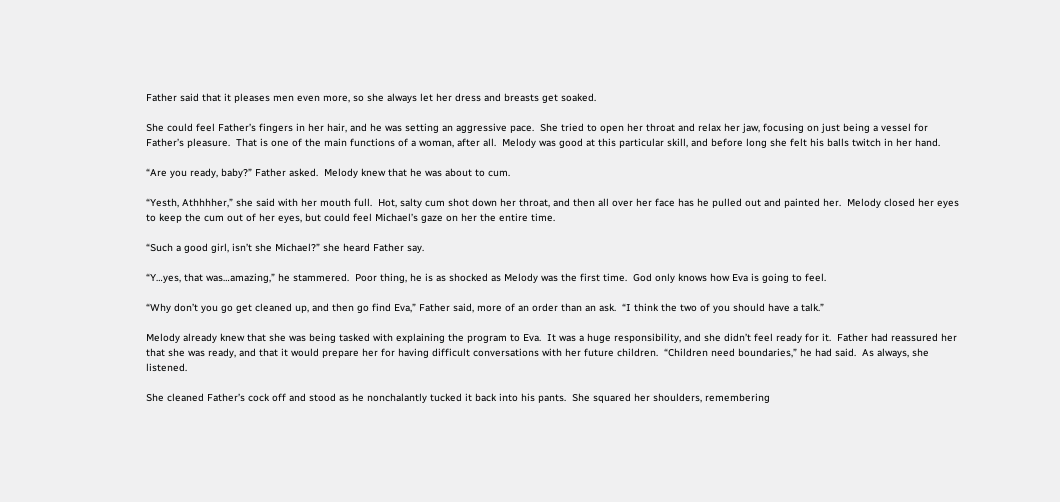Father said that it pleases men even more, so she always let her dress and breasts get soaked.

She could feel Father’s fingers in her hair, and he was setting an aggressive pace.  She tried to open her throat and relax her jaw, focusing on just being a vessel for Father’s pleasure.  That is one of the main functions of a woman, after all.  Melody was good at this particular skill, and before long she felt his balls twitch in her hand.

“Are you ready, baby?” Father asked.  Melody knew that he was about to cum.

“Yesth, Athhhher,” she said with her mouth full.  Hot, salty cum shot down her throat, and then all over her face has he pulled out and painted her.  Melody closed her eyes to keep the cum out of her eyes, but could feel Michael’s gaze on her the entire time.

“Such a good girl, isn’t she Michael?” she heard Father say.

“Y…yes, that was…amazing,” he stammered.  Poor thing, he is as shocked as Melody was the first time.  God only knows how Eva is going to feel.

“Why don’t you go get cleaned up, and then go find Eva,” Father said, more of an order than an ask.  “I think the two of you should have a talk.”

Melody already knew that she was being tasked with explaining the program to Eva.  It was a huge responsibility, and she didn’t feel ready for it.  Father had reassured her that she was ready, and that it would prepare her for having difficult conversations with her future children.  “Children need boundaries,” he had said.  As always, she listened.

She cleaned Father’s cock off and stood as he nonchalantly tucked it back into his pants.  She squared her shoulders, remembering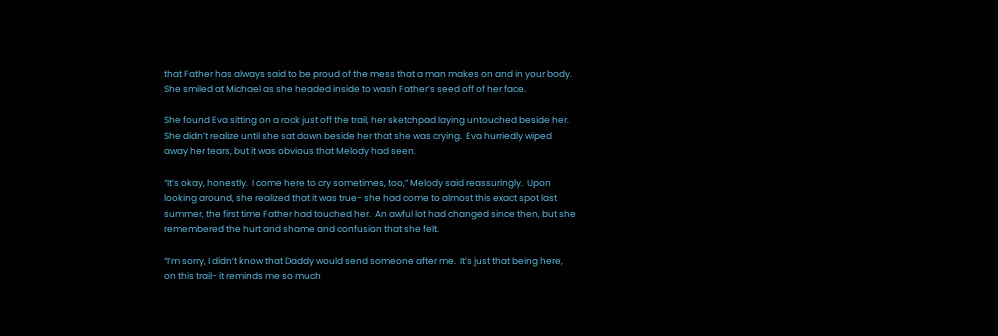that Father has always said to be proud of the mess that a man makes on and in your body.  She smiled at Michael as she headed inside to wash Father’s seed off of her face.

She found Eva sitting on a rock just off the trail, her sketchpad laying untouched beside her.  She didn’t realize until she sat down beside her that she was crying.  Eva hurriedly wiped away her tears, but it was obvious that Melody had seen.

“It’s okay, honestly.  I come here to cry sometimes, too,” Melody said reassuringly.  Upon looking around, she realized that it was true- she had come to almost this exact spot last summer, the first time Father had touched her.  An awful lot had changed since then, but she remembered the hurt and shame and confusion that she felt.

“I’m sorry, I didn’t know that Daddy would send someone after me.  It’s just that being here, on this trail- it reminds me so much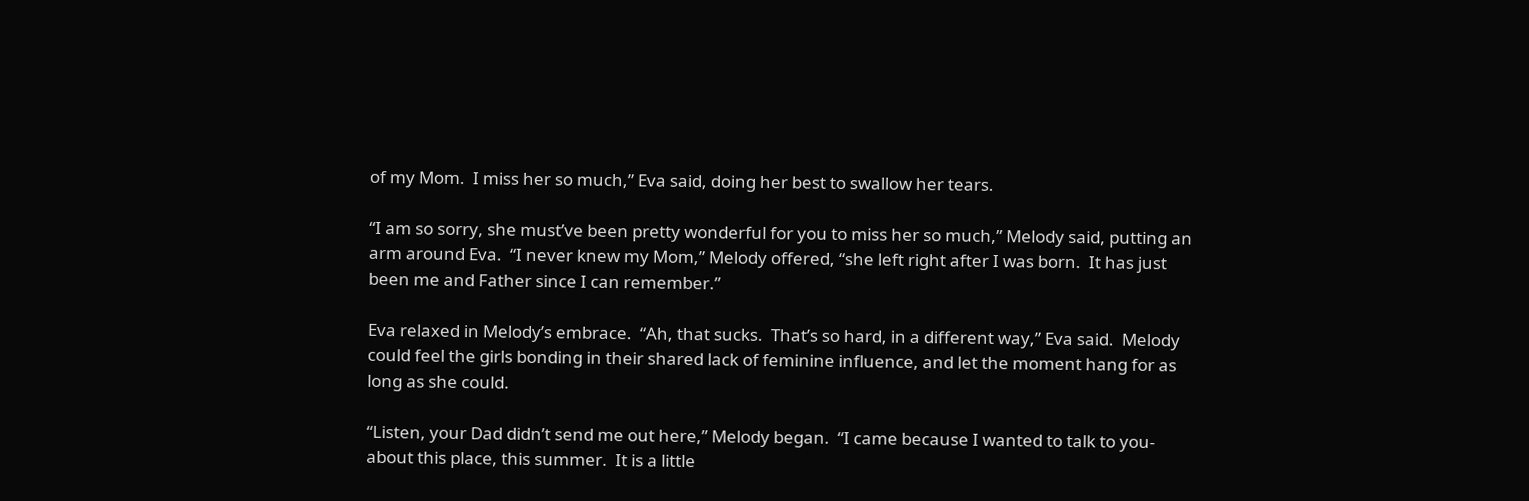of my Mom.  I miss her so much,” Eva said, doing her best to swallow her tears.

“I am so sorry, she must’ve been pretty wonderful for you to miss her so much,” Melody said, putting an arm around Eva.  “I never knew my Mom,” Melody offered, “she left right after I was born.  It has just been me and Father since I can remember.”

Eva relaxed in Melody’s embrace.  “Ah, that sucks.  That’s so hard, in a different way,” Eva said.  Melody could feel the girls bonding in their shared lack of feminine influence, and let the moment hang for as long as she could.

“Listen, your Dad didn’t send me out here,” Melody began.  “I came because I wanted to talk to you- about this place, this summer.  It is a little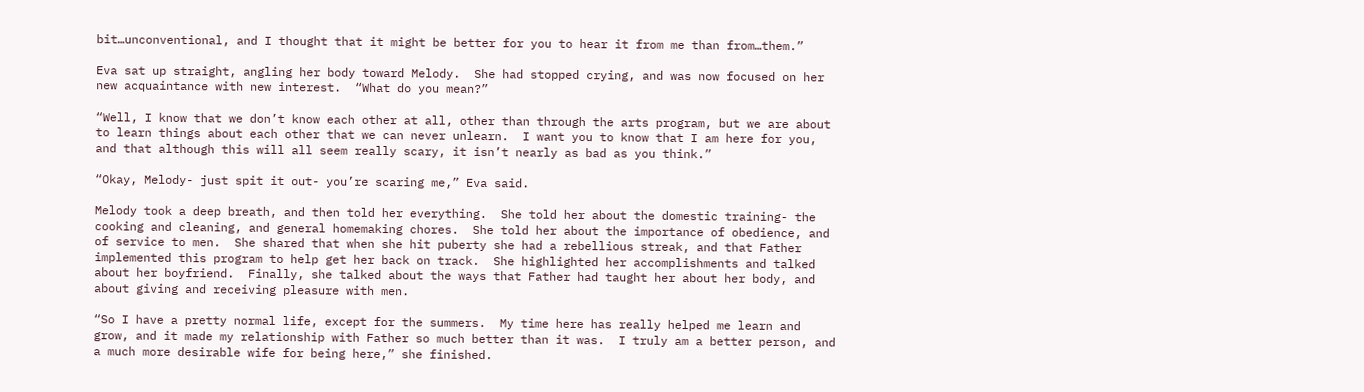bit…unconventional, and I thought that it might be better for you to hear it from me than from…them.”

Eva sat up straight, angling her body toward Melody.  She had stopped crying, and was now focused on her new acquaintance with new interest.  “What do you mean?”

“Well, I know that we don’t know each other at all, other than through the arts program, but we are about to learn things about each other that we can never unlearn.  I want you to know that I am here for you, and that although this will all seem really scary, it isn’t nearly as bad as you think.”

“Okay, Melody- just spit it out- you’re scaring me,” Eva said.

Melody took a deep breath, and then told her everything.  She told her about the domestic training- the cooking and cleaning, and general homemaking chores.  She told her about the importance of obedience, and of service to men.  She shared that when she hit puberty she had a rebellious streak, and that Father implemented this program to help get her back on track.  She highlighted her accomplishments and talked about her boyfriend.  Finally, she talked about the ways that Father had taught her about her body, and about giving and receiving pleasure with men.

“So I have a pretty normal life, except for the summers.  My time here has really helped me learn and grow, and it made my relationship with Father so much better than it was.  I truly am a better person, and a much more desirable wife for being here,” she finished.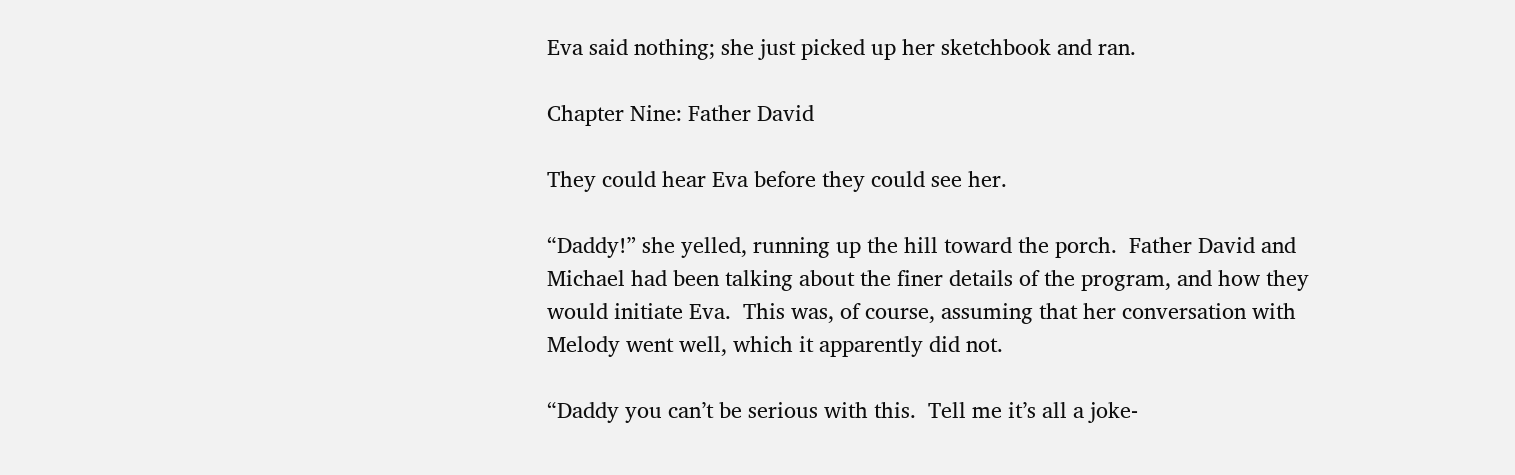Eva said nothing; she just picked up her sketchbook and ran.

Chapter Nine: Father David

They could hear Eva before they could see her.

“Daddy!” she yelled, running up the hill toward the porch.  Father David and Michael had been talking about the finer details of the program, and how they would initiate Eva.  This was, of course, assuming that her conversation with Melody went well, which it apparently did not.

“Daddy you can’t be serious with this.  Tell me it’s all a joke-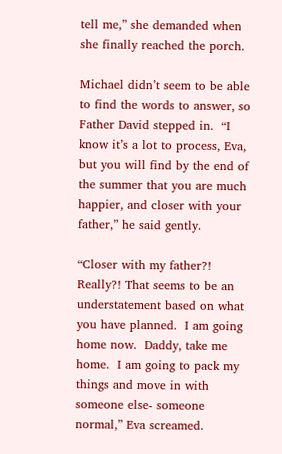tell me,” she demanded when she finally reached the porch.

Michael didn’t seem to be able to find the words to answer, so Father David stepped in.  “I know it’s a lot to process, Eva, but you will find by the end of the summer that you are much happier, and closer with your father,” he said gently.

“Closer with my father?! Really?! That seems to be an understatement based on what you have planned.  I am going home now.  Daddy, take me home.  I am going to pack my things and move in with someone else- someone normal,” Eva screamed.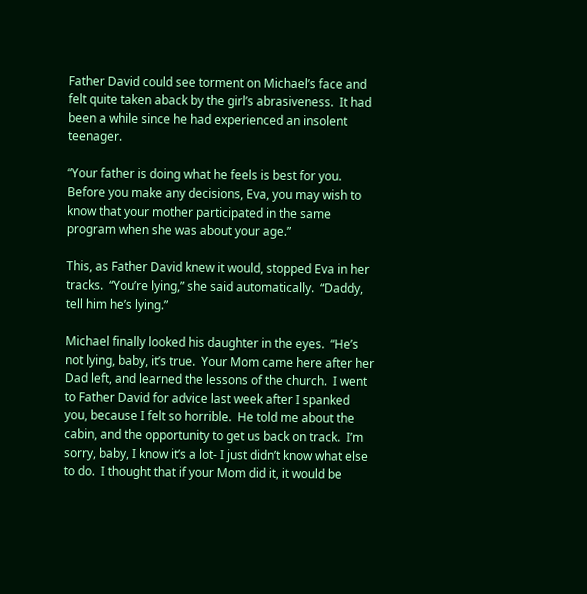Father David could see torment on Michael’s face and felt quite taken aback by the girl’s abrasiveness.  It had been a while since he had experienced an insolent teenager.

“Your father is doing what he feels is best for you.  Before you make any decisions, Eva, you may wish to know that your mother participated in the same program when she was about your age.”

This, as Father David knew it would, stopped Eva in her tracks.  “You’re lying,” she said automatically.  “Daddy, tell him he’s lying.”

Michael finally looked his daughter in the eyes.  “He’s not lying, baby, it’s true.  Your Mom came here after her Dad left, and learned the lessons of the church.  I went to Father David for advice last week after I spanked you, because I felt so horrible.  He told me about the cabin, and the opportunity to get us back on track.  I’m sorry, baby, I know it’s a lot- I just didn’t know what else to do.  I thought that if your Mom did it, it would be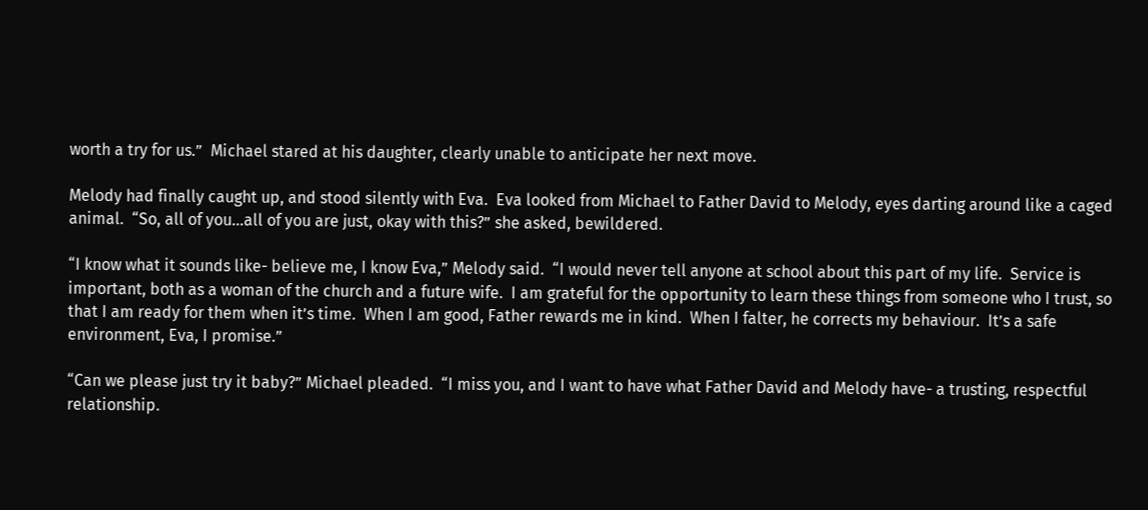worth a try for us.”  Michael stared at his daughter, clearly unable to anticipate her next move.

Melody had finally caught up, and stood silently with Eva.  Eva looked from Michael to Father David to Melody, eyes darting around like a caged animal.  “So, all of you…all of you are just, okay with this?” she asked, bewildered.

“I know what it sounds like- believe me, I know Eva,” Melody said.  “I would never tell anyone at school about this part of my life.  Service is important, both as a woman of the church and a future wife.  I am grateful for the opportunity to learn these things from someone who I trust, so that I am ready for them when it’s time.  When I am good, Father rewards me in kind.  When I falter, he corrects my behaviour.  It’s a safe environment, Eva, I promise.”

“Can we please just try it baby?” Michael pleaded.  “I miss you, and I want to have what Father David and Melody have- a trusting, respectful relationship.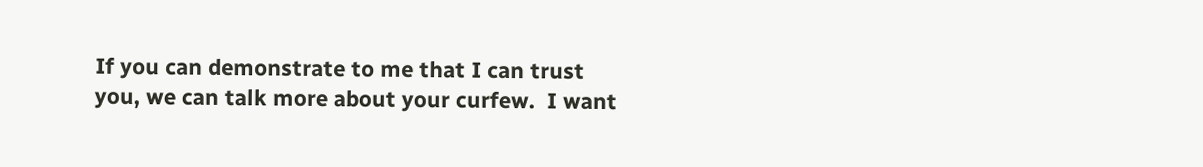If you can demonstrate to me that I can trust you, we can talk more about your curfew.  I want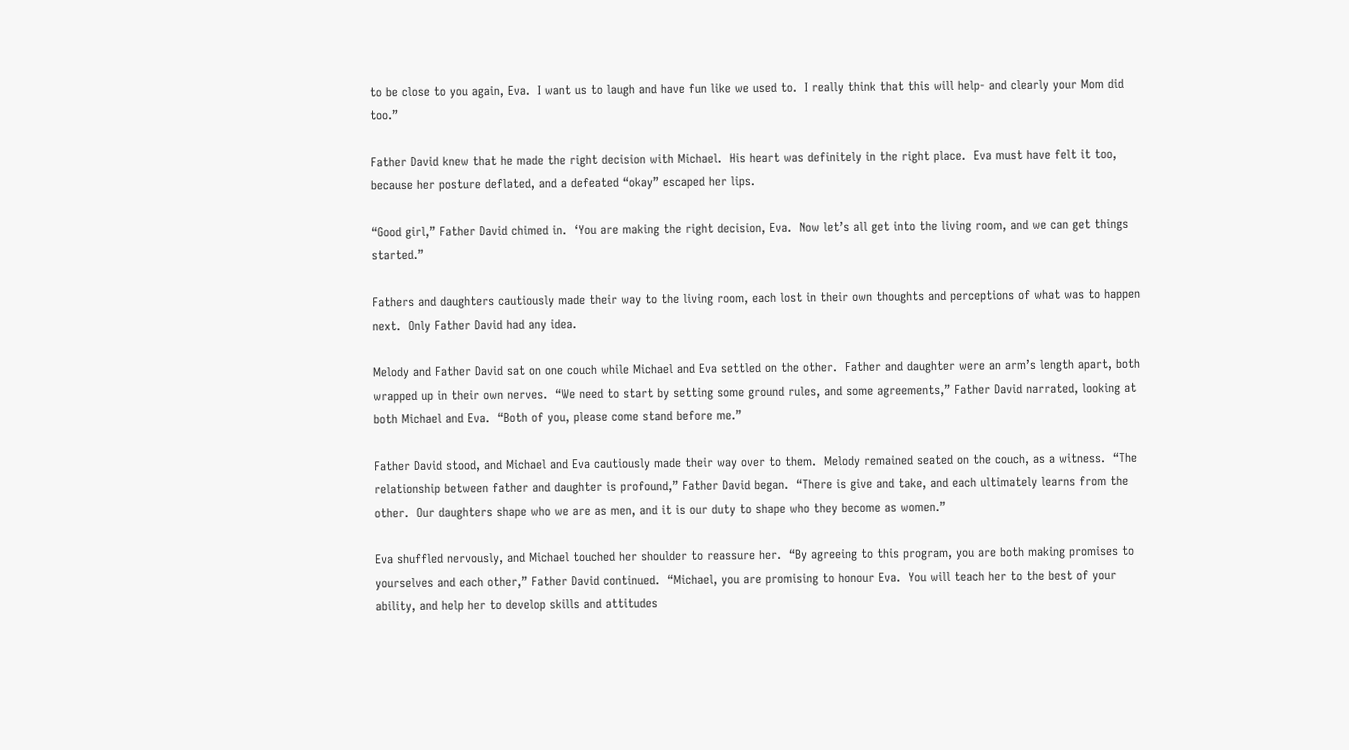to be close to you again, Eva.  I want us to laugh and have fun like we used to.  I really think that this will help- and clearly your Mom did too.”

Father David knew that he made the right decision with Michael.  His heart was definitely in the right place.  Eva must have felt it too, because her posture deflated, and a defeated “okay” escaped her lips.

“Good girl,” Father David chimed in.  ‘You are making the right decision, Eva.  Now let’s all get into the living room, and we can get things started.”

Fathers and daughters cautiously made their way to the living room, each lost in their own thoughts and perceptions of what was to happen next.  Only Father David had any idea.

Melody and Father David sat on one couch while Michael and Eva settled on the other.  Father and daughter were an arm’s length apart, both wrapped up in their own nerves.  “We need to start by setting some ground rules, and some agreements,” Father David narrated, looking at both Michael and Eva.  “Both of you, please come stand before me.”

Father David stood, and Michael and Eva cautiously made their way over to them.  Melody remained seated on the couch, as a witness.  “The relationship between father and daughter is profound,” Father David began.  “There is give and take, and each ultimately learns from the other.  Our daughters shape who we are as men, and it is our duty to shape who they become as women.”

Eva shuffled nervously, and Michael touched her shoulder to reassure her.  “By agreeing to this program, you are both making promises to yourselves and each other,” Father David continued.  “Michael, you are promising to honour Eva.  You will teach her to the best of your ability, and help her to develop skills and attitudes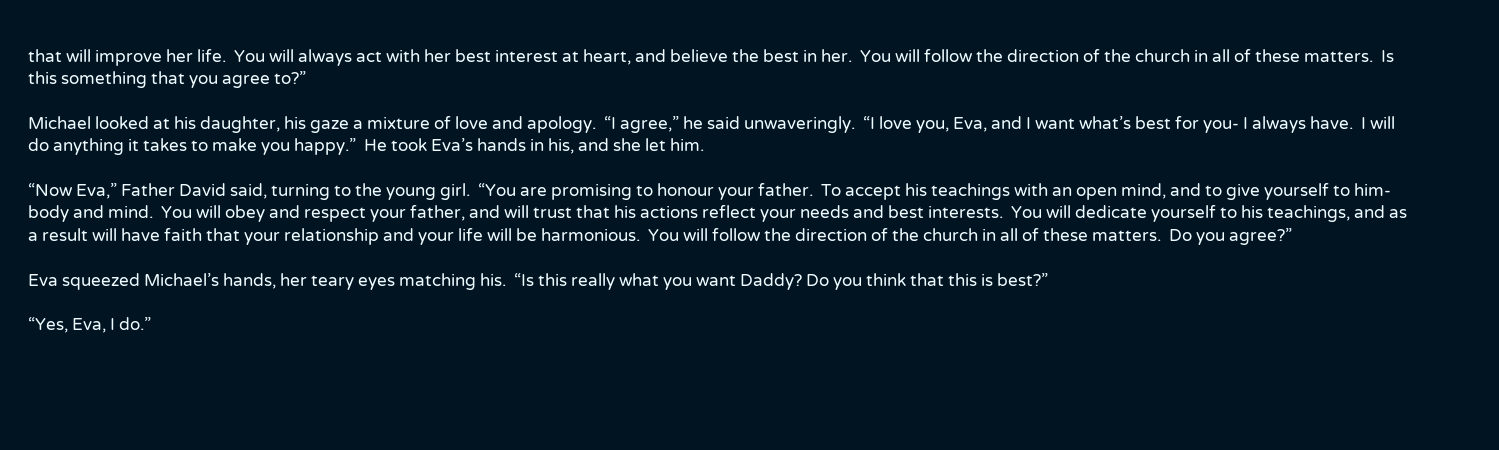that will improve her life.  You will always act with her best interest at heart, and believe the best in her.  You will follow the direction of the church in all of these matters.  Is this something that you agree to?”

Michael looked at his daughter, his gaze a mixture of love and apology.  “I agree,” he said unwaveringly.  “I love you, Eva, and I want what’s best for you- I always have.  I will do anything it takes to make you happy.”  He took Eva’s hands in his, and she let him.

“Now Eva,” Father David said, turning to the young girl.  “You are promising to honour your father.  To accept his teachings with an open mind, and to give yourself to him- body and mind.  You will obey and respect your father, and will trust that his actions reflect your needs and best interests.  You will dedicate yourself to his teachings, and as a result will have faith that your relationship and your life will be harmonious.  You will follow the direction of the church in all of these matters.  Do you agree?”

Eva squeezed Michael’s hands, her teary eyes matching his.  “Is this really what you want Daddy? Do you think that this is best?”

“Yes, Eva, I do.”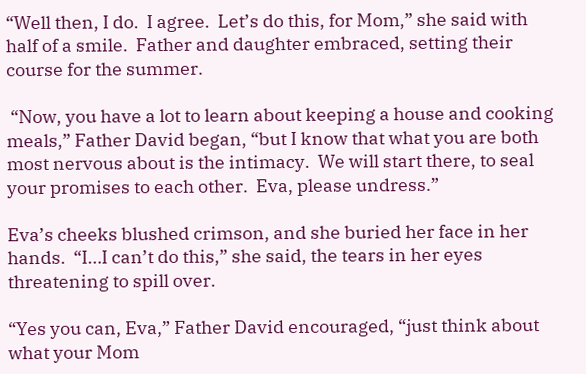“Well then, I do.  I agree.  Let’s do this, for Mom,” she said with half of a smile.  Father and daughter embraced, setting their course for the summer.

 “Now, you have a lot to learn about keeping a house and cooking meals,” Father David began, “but I know that what you are both most nervous about is the intimacy.  We will start there, to seal your promises to each other.  Eva, please undress.”

Eva’s cheeks blushed crimson, and she buried her face in her hands.  “I…I can’t do this,” she said, the tears in her eyes threatening to spill over.

“Yes you can, Eva,” Father David encouraged, “just think about what your Mom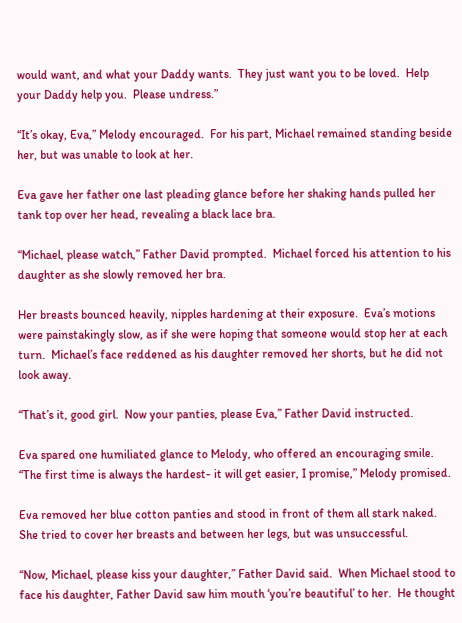would want, and what your Daddy wants.  They just want you to be loved.  Help your Daddy help you.  Please undress.”

“It’s okay, Eva,” Melody encouraged.  For his part, Michael remained standing beside her, but was unable to look at her.

Eva gave her father one last pleading glance before her shaking hands pulled her tank top over her head, revealing a black lace bra.

“Michael, please watch,” Father David prompted.  Michael forced his attention to his daughter as she slowly removed her bra.

Her breasts bounced heavily, nipples hardening at their exposure.  Eva’s motions were painstakingly slow, as if she were hoping that someone would stop her at each turn.  Michael’s face reddened as his daughter removed her shorts, but he did not look away.

“That’s it, good girl.  Now your panties, please Eva,” Father David instructed.

Eva spared one humiliated glance to Melody, who offered an encouraging smile. “The first time is always the hardest- it will get easier, I promise,” Melody promised.

Eva removed her blue cotton panties and stood in front of them all stark naked.  She tried to cover her breasts and between her legs, but was unsuccessful.

“Now, Michael, please kiss your daughter,” Father David said.  When Michael stood to face his daughter, Father David saw him mouth ‘you’re beautiful’ to her.  He thought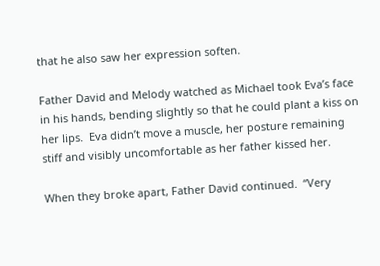that he also saw her expression soften.

Father David and Melody watched as Michael took Eva’s face in his hands, bending slightly so that he could plant a kiss on her lips.  Eva didn’t move a muscle, her posture remaining stiff and visibly uncomfortable as her father kissed her.

When they broke apart, Father David continued.  “Very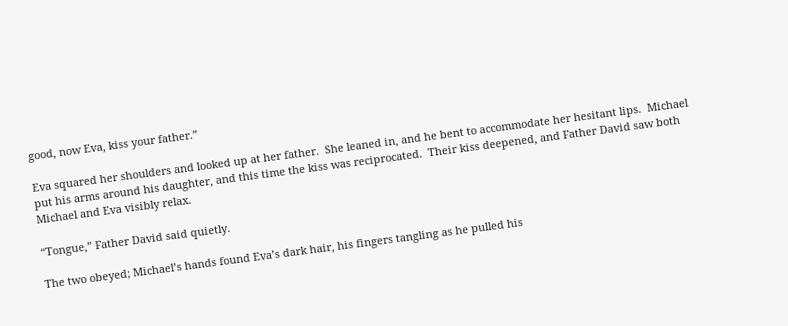good, now Eva, kiss your father.”

Eva squared her shoulders and looked up at her father.  She leaned in, and he bent to accommodate her hesitant lips.  Michael put his arms around his daughter, and this time the kiss was reciprocated.  Their kiss deepened, and Father David saw both Michael and Eva visibly relax.

“Tongue,” Father David said quietly.

The two obeyed; Michael’s hands found Eva’s dark hair, his fingers tangling as he pulled his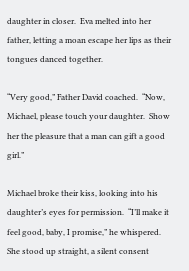daughter in closer.  Eva melted into her father, letting a moan escape her lips as their tongues danced together.

“Very good,” Father David coached.  “Now, Michael, please touch your daughter.  Show her the pleasure that a man can gift a good girl.”

Michael broke their kiss, looking into his daughter’s eyes for permission.  “I’ll make it feel good, baby, I promise,” he whispered.  She stood up straight, a silent consent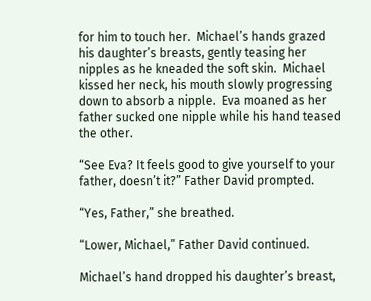for him to touch her.  Michael’s hands grazed his daughter’s breasts, gently teasing her nipples as he kneaded the soft skin.  Michael kissed her neck, his mouth slowly progressing down to absorb a nipple.  Eva moaned as her father sucked one nipple while his hand teased the other.

“See Eva? It feels good to give yourself to your father, doesn’t it?” Father David prompted.

“Yes, Father,” she breathed.

“Lower, Michael,” Father David continued.

Michael’s hand dropped his daughter’s breast,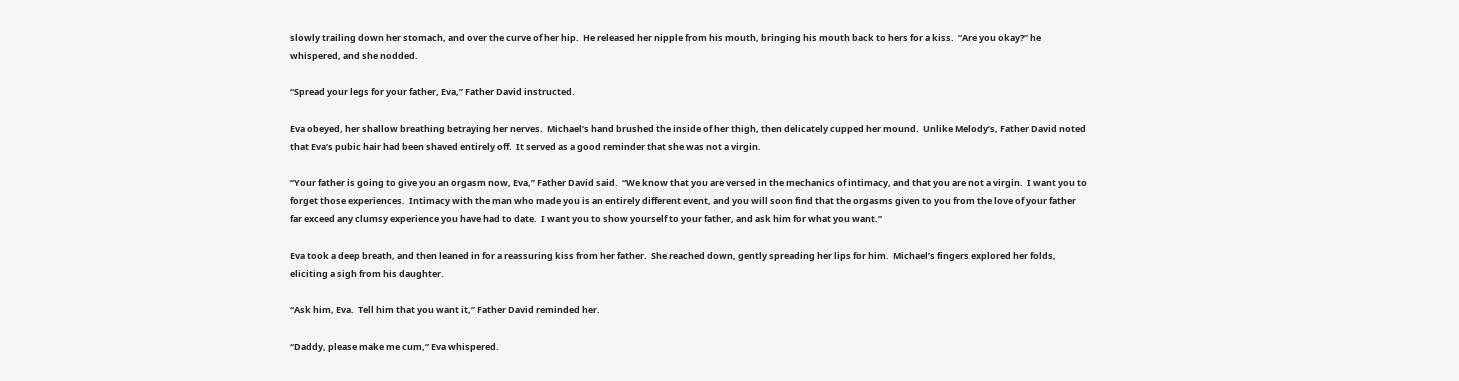slowly trailing down her stomach, and over the curve of her hip.  He released her nipple from his mouth, bringing his mouth back to hers for a kiss.  “Are you okay?” he whispered, and she nodded.

“Spread your legs for your father, Eva,” Father David instructed.

Eva obeyed, her shallow breathing betraying her nerves.  Michael’s hand brushed the inside of her thigh, then delicately cupped her mound.  Unlike Melody’s, Father David noted that Eva’s pubic hair had been shaved entirely off.  It served as a good reminder that she was not a virgin.

“Your father is going to give you an orgasm now, Eva,” Father David said.  “We know that you are versed in the mechanics of intimacy, and that you are not a virgin.  I want you to forget those experiences.  Intimacy with the man who made you is an entirely different event, and you will soon find that the orgasms given to you from the love of your father far exceed any clumsy experience you have had to date.  I want you to show yourself to your father, and ask him for what you want.”

Eva took a deep breath, and then leaned in for a reassuring kiss from her father.  She reached down, gently spreading her lips for him.  Michael’s fingers explored her folds, eliciting a sigh from his daughter.

“Ask him, Eva.  Tell him that you want it,” Father David reminded her.

“Daddy, please make me cum,” Eva whispered.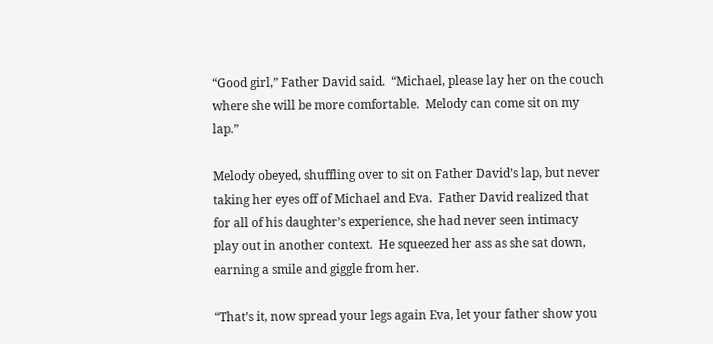“Good girl,” Father David said.  “Michael, please lay her on the couch where she will be more comfortable.  Melody can come sit on my lap.”

Melody obeyed, shuffling over to sit on Father David’s lap, but never taking her eyes off of Michael and Eva.  Father David realized that for all of his daughter’s experience, she had never seen intimacy play out in another context.  He squeezed her ass as she sat down, earning a smile and giggle from her.

“That’s it, now spread your legs again Eva, let your father show you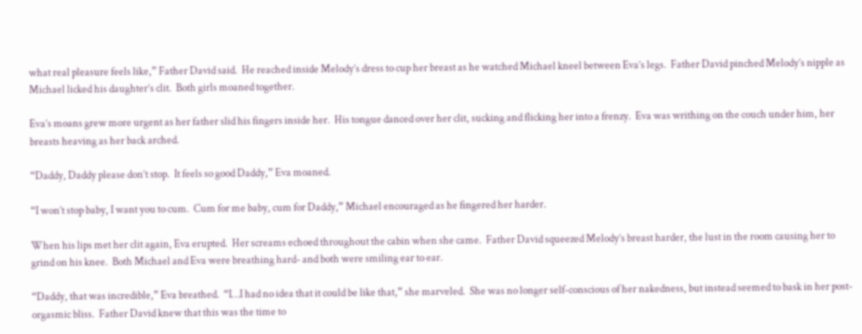what real pleasure feels like,” Father David said.  He reached inside Melody’s dress to cup her breast as he watched Michael kneel between Eva’s legs.  Father David pinched Melody’s nipple as Michael licked his daughter’s clit.  Both girls moaned together.

Eva’s moans grew more urgent as her father slid his fingers inside her.  His tongue danced over her clit, sucking and flicking her into a frenzy.  Eva was writhing on the couch under him, her breasts heaving as her back arched.

“Daddy, Daddy please don’t stop.  It feels so good Daddy,” Eva moaned.

“I won’t stop baby, I want you to cum.  Cum for me baby, cum for Daddy,” Michael encouraged as he fingered her harder.

When his lips met her clit again, Eva erupted.  Her screams echoed throughout the cabin when she came.  Father David squeezed Melody’s breast harder, the lust in the room causing her to grind on his knee.  Both Michael and Eva were breathing hard- and both were smiling ear to ear.

“Daddy, that was incredible,” Eva breathed.  “I…I had no idea that it could be like that,” she marveled.  She was no longer self-conscious of her nakedness, but instead seemed to bask in her post-orgasmic bliss.  Father David knew that this was the time to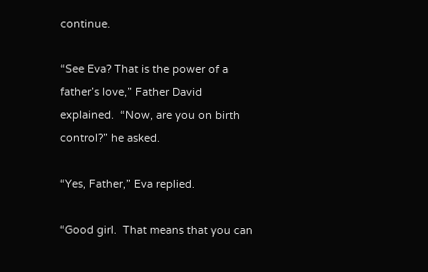continue.

“See Eva? That is the power of a father’s love,” Father David explained.  “Now, are you on birth control?” he asked.

“Yes, Father,” Eva replied.

“Good girl.  That means that you can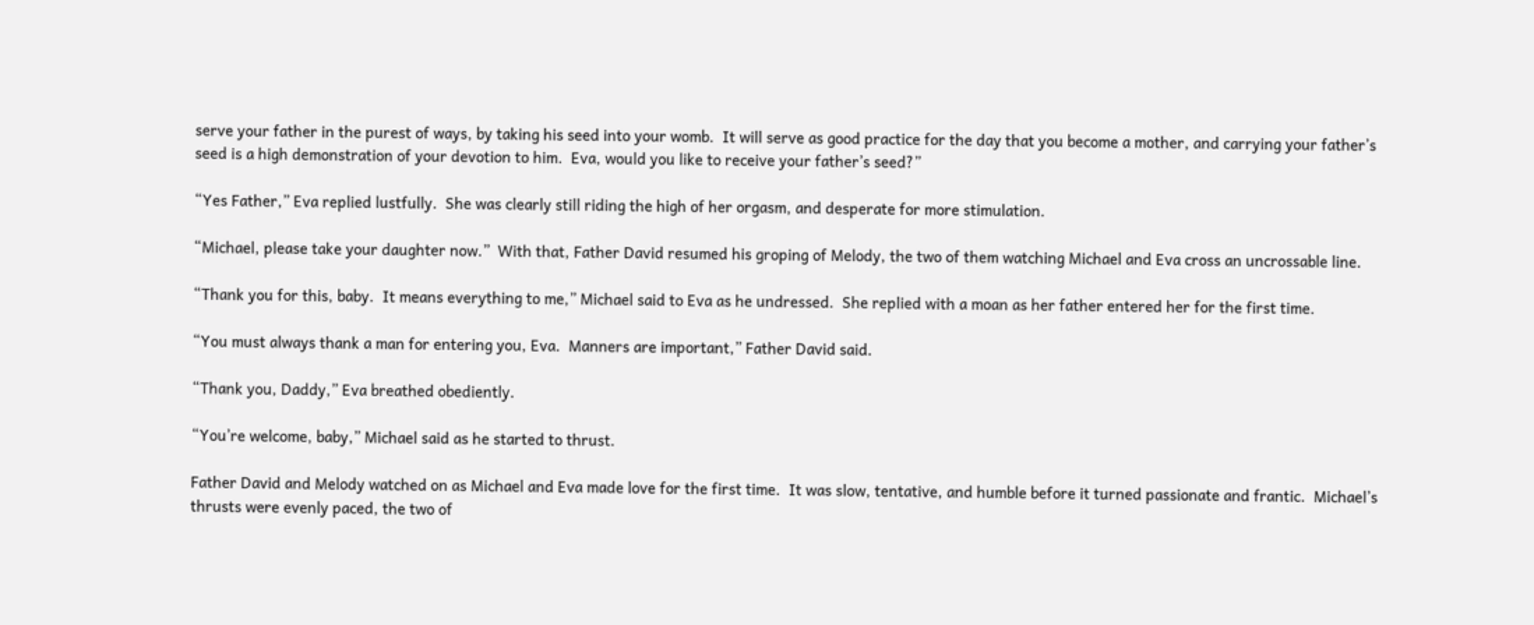serve your father in the purest of ways, by taking his seed into your womb.  It will serve as good practice for the day that you become a mother, and carrying your father’s seed is a high demonstration of your devotion to him.  Eva, would you like to receive your father’s seed?”

“Yes Father,” Eva replied lustfully.  She was clearly still riding the high of her orgasm, and desperate for more stimulation.

“Michael, please take your daughter now.”  With that, Father David resumed his groping of Melody, the two of them watching Michael and Eva cross an uncrossable line.

“Thank you for this, baby.  It means everything to me,” Michael said to Eva as he undressed.  She replied with a moan as her father entered her for the first time.

“You must always thank a man for entering you, Eva.  Manners are important,” Father David said.

“Thank you, Daddy,” Eva breathed obediently.

“You’re welcome, baby,” Michael said as he started to thrust.

Father David and Melody watched on as Michael and Eva made love for the first time.  It was slow, tentative, and humble before it turned passionate and frantic.  Michael’s thrusts were evenly paced, the two of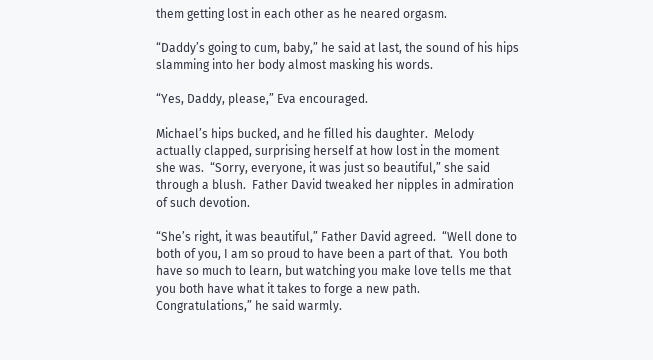them getting lost in each other as he neared orgasm.

“Daddy’s going to cum, baby,” he said at last, the sound of his hips slamming into her body almost masking his words.

“Yes, Daddy, please,” Eva encouraged.

Michael’s hips bucked, and he filled his daughter.  Melody actually clapped, surprising herself at how lost in the moment she was.  “Sorry, everyone, it was just so beautiful,” she said through a blush.  Father David tweaked her nipples in admiration of such devotion.

“She’s right, it was beautiful,” Father David agreed.  “Well done to both of you, I am so proud to have been a part of that.  You both have so much to learn, but watching you make love tells me that you both have what it takes to forge a new path.  Congratulations,” he said warmly.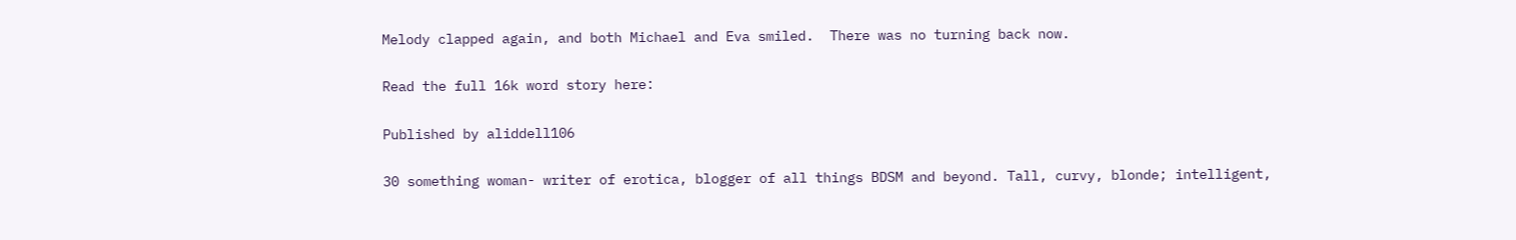Melody clapped again, and both Michael and Eva smiled.  There was no turning back now.

Read the full 16k word story here:

Published by aliddell106

30 something woman- writer of erotica, blogger of all things BDSM and beyond. Tall, curvy, blonde; intelligent,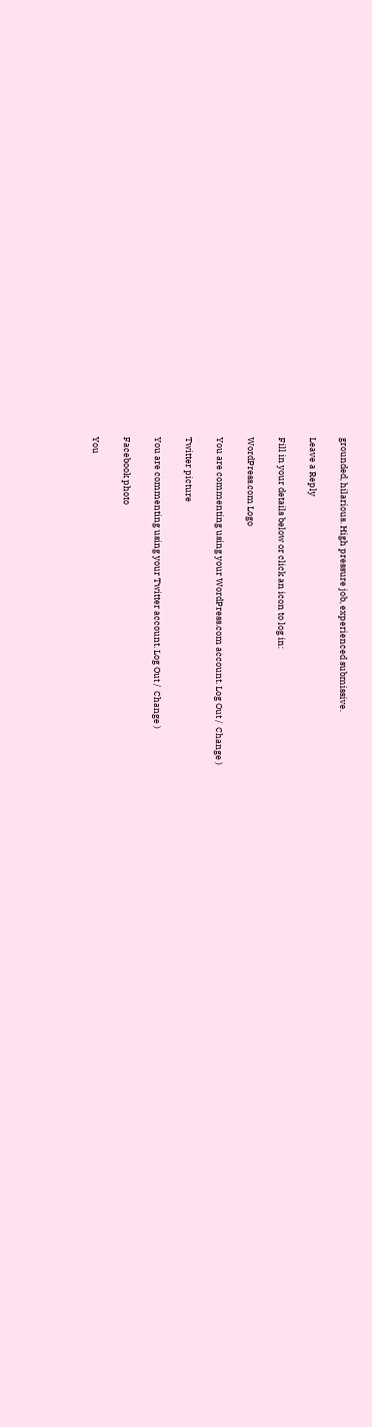grounded, hilarious. High pressure job, experienced submissive.

Leave a Reply

Fill in your details below or click an icon to log in:

WordPress.com Logo

You are commenting using your WordPress.com account. Log Out /  Change )

Twitter picture

You are commenting using your Twitter account. Log Out /  Change )

Facebook photo

You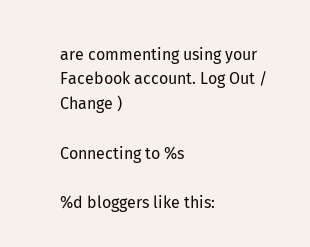are commenting using your Facebook account. Log Out /  Change )

Connecting to %s

%d bloggers like this: